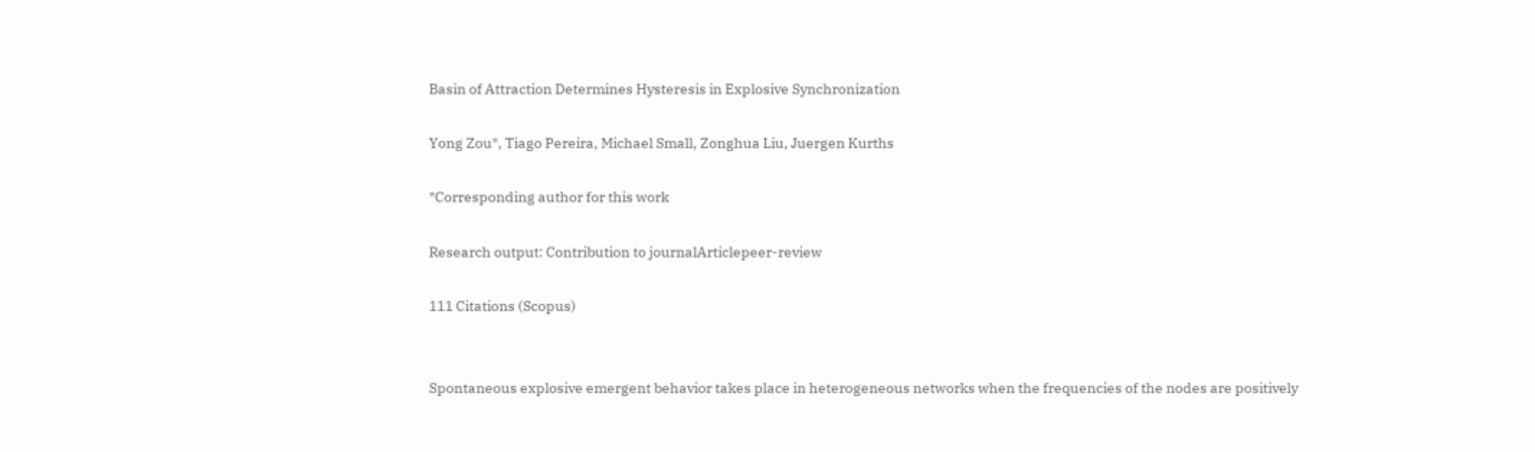Basin of Attraction Determines Hysteresis in Explosive Synchronization

Yong Zou*, Tiago Pereira, Michael Small, Zonghua Liu, Juergen Kurths

*Corresponding author for this work

Research output: Contribution to journalArticlepeer-review

111 Citations (Scopus)


Spontaneous explosive emergent behavior takes place in heterogeneous networks when the frequencies of the nodes are positively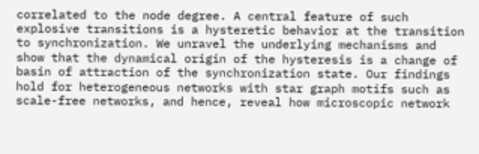correlated to the node degree. A central feature of such explosive transitions is a hysteretic behavior at the transition to synchronization. We unravel the underlying mechanisms and show that the dynamical origin of the hysteresis is a change of basin of attraction of the synchronization state. Our findings hold for heterogeneous networks with star graph motifs such as scale-free networks, and hence, reveal how microscopic network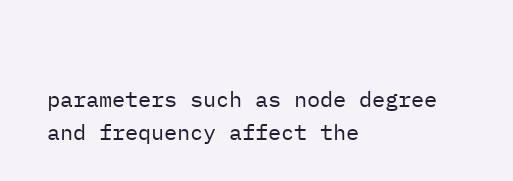parameters such as node degree and frequency affect the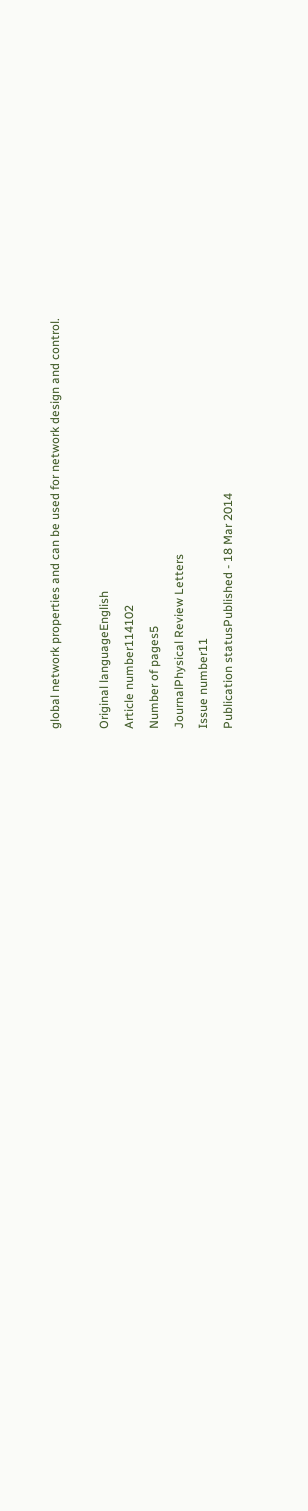global network properties and can be used for network design and control.

Original languageEnglish
Article number114102
Number of pages5
JournalPhysical Review Letters
Issue number11
Publication statusPublished - 18 Mar 2014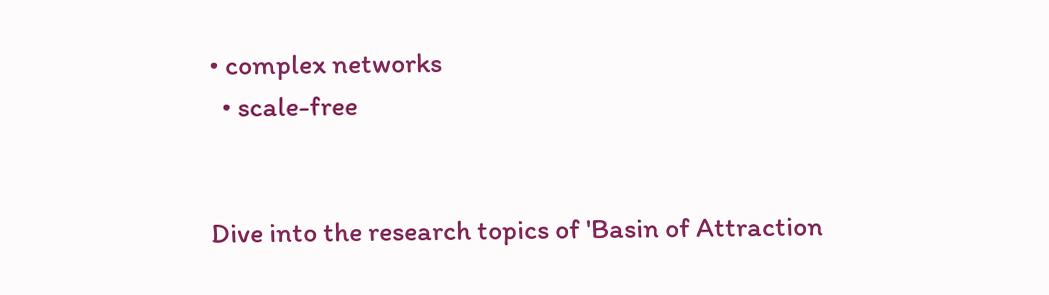• complex networks
  • scale-free


Dive into the research topics of 'Basin of Attraction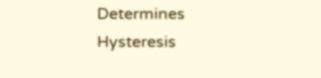Determines Hysteresis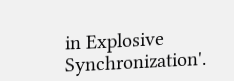in Explosive Synchronization'.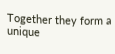Together they form a unique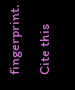fingerprint.

Cite this